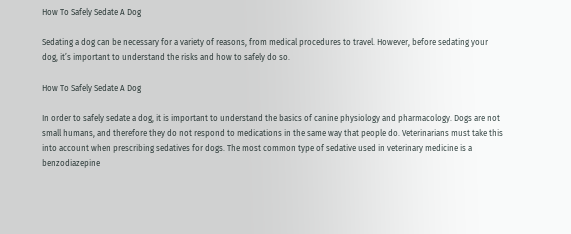How To Safely Sedate A Dog

Sedating a dog can be necessary for a variety of reasons, from medical procedures to travel. However, before sedating your dog, it’s important to understand the risks and how to safely do so.

How To Safely Sedate A Dog

In order to safely sedate a dog, it is important to understand the basics of canine physiology and pharmacology. Dogs are not small humans, and therefore they do not respond to medications in the same way that people do. Veterinarians must take this into account when prescribing sedatives for dogs. The most common type of sedative used in veterinary medicine is a benzodiazepine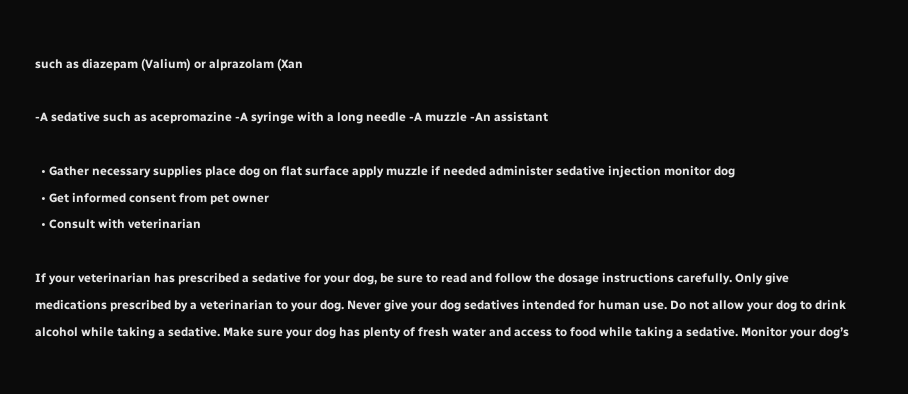such as diazepam (Valium) or alprazolam (Xan

-A sedative such as acepromazine -A syringe with a long needle -A muzzle -An assistant

  • Gather necessary supplies place dog on flat surface apply muzzle if needed administer sedative injection monitor dog
  • Get informed consent from pet owner
  • Consult with veterinarian

If your veterinarian has prescribed a sedative for your dog, be sure to read and follow the dosage instructions carefully. Only give medications prescribed by a veterinarian to your dog. Never give your dog sedatives intended for human use. Do not allow your dog to drink alcohol while taking a sedative. Make sure your dog has plenty of fresh water and access to food while taking a sedative. Monitor your dog’s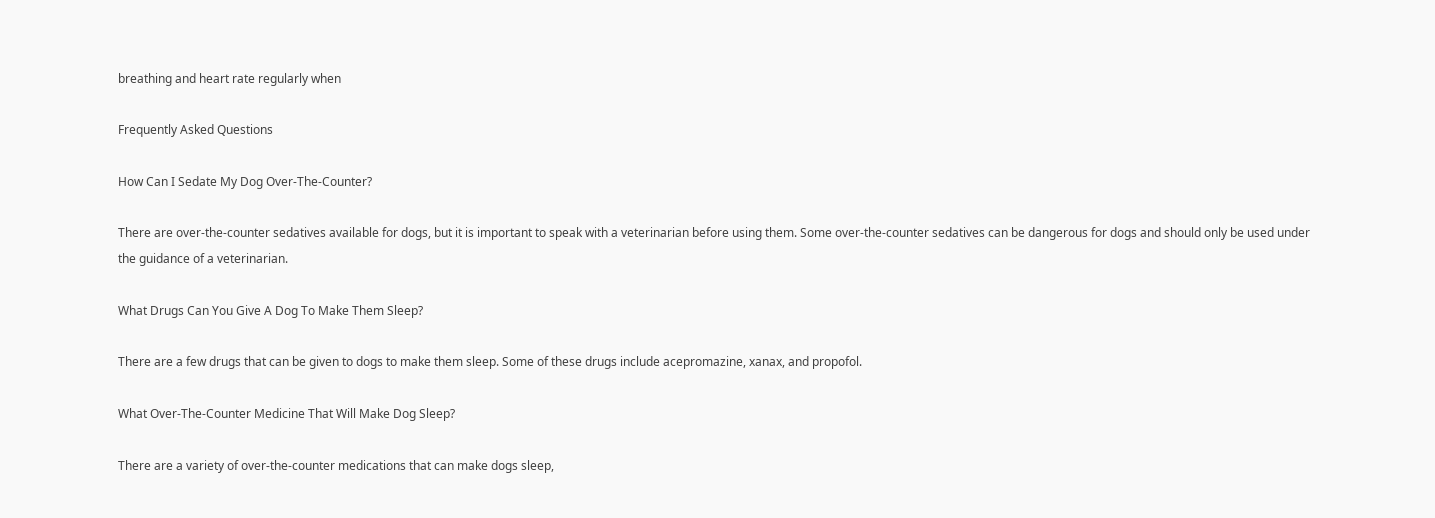breathing and heart rate regularly when

Frequently Asked Questions

How Can I Sedate My Dog Over-The-Counter?

There are over-the-counter sedatives available for dogs, but it is important to speak with a veterinarian before using them. Some over-the-counter sedatives can be dangerous for dogs and should only be used under the guidance of a veterinarian.

What Drugs Can You Give A Dog To Make Them Sleep?

There are a few drugs that can be given to dogs to make them sleep. Some of these drugs include acepromazine, xanax, and propofol.

What Over-The-Counter Medicine That Will Make Dog Sleep?

There are a variety of over-the-counter medications that can make dogs sleep,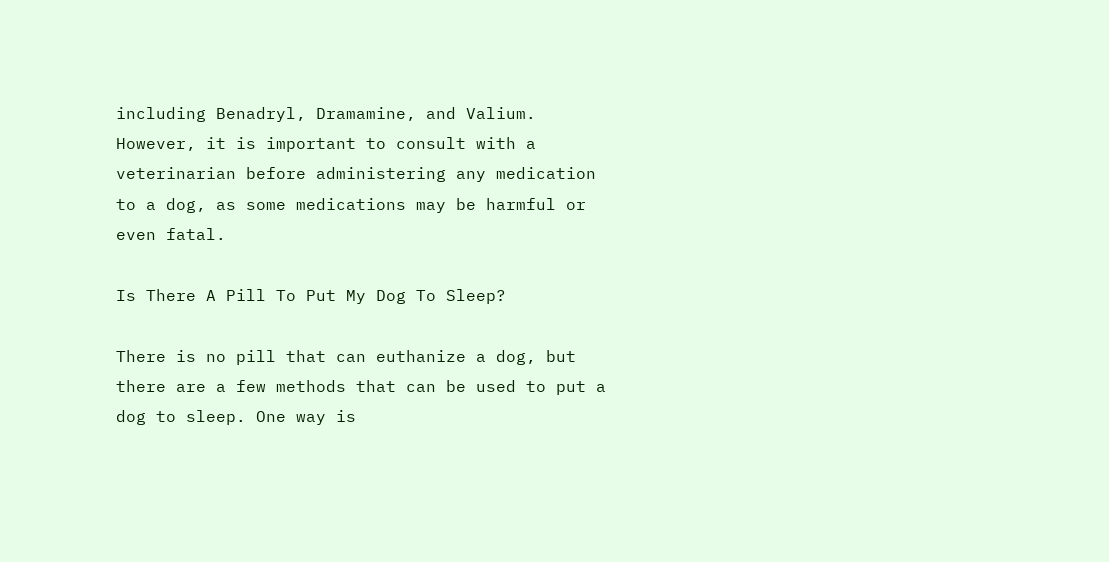including Benadryl, Dramamine, and Valium. However, it is important to consult with a veterinarian before administering any medication to a dog, as some medications may be harmful or even fatal.

Is There A Pill To Put My Dog To Sleep?

There is no pill that can euthanize a dog, but there are a few methods that can be used to put a dog to sleep. One way is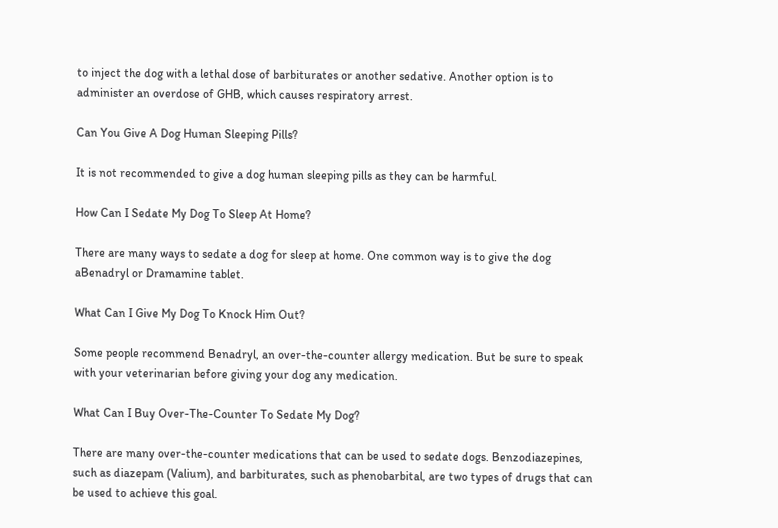to inject the dog with a lethal dose of barbiturates or another sedative. Another option is to administer an overdose of GHB, which causes respiratory arrest.

Can You Give A Dog Human Sleeping Pills?

It is not recommended to give a dog human sleeping pills as they can be harmful.

How Can I Sedate My Dog To Sleep At Home?

There are many ways to sedate a dog for sleep at home. One common way is to give the dog aBenadryl or Dramamine tablet.

What Can I Give My Dog To Knock Him Out?

Some people recommend Benadryl, an over-the-counter allergy medication. But be sure to speak with your veterinarian before giving your dog any medication.

What Can I Buy Over-The-Counter To Sedate My Dog?

There are many over-the-counter medications that can be used to sedate dogs. Benzodiazepines, such as diazepam (Valium), and barbiturates, such as phenobarbital, are two types of drugs that can be used to achieve this goal.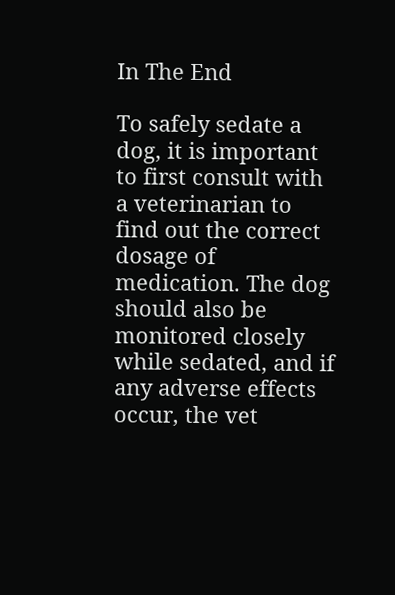In The End

To safely sedate a dog, it is important to first consult with a veterinarian to find out the correct dosage of medication. The dog should also be monitored closely while sedated, and if any adverse effects occur, the vet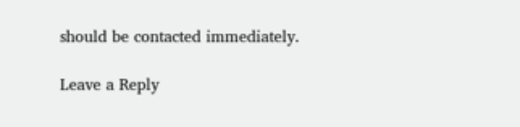should be contacted immediately.

Leave a Reply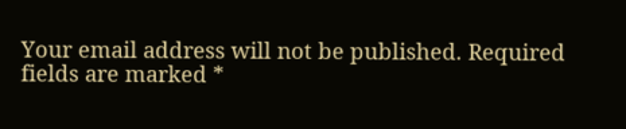Your email address will not be published. Required fields are marked *